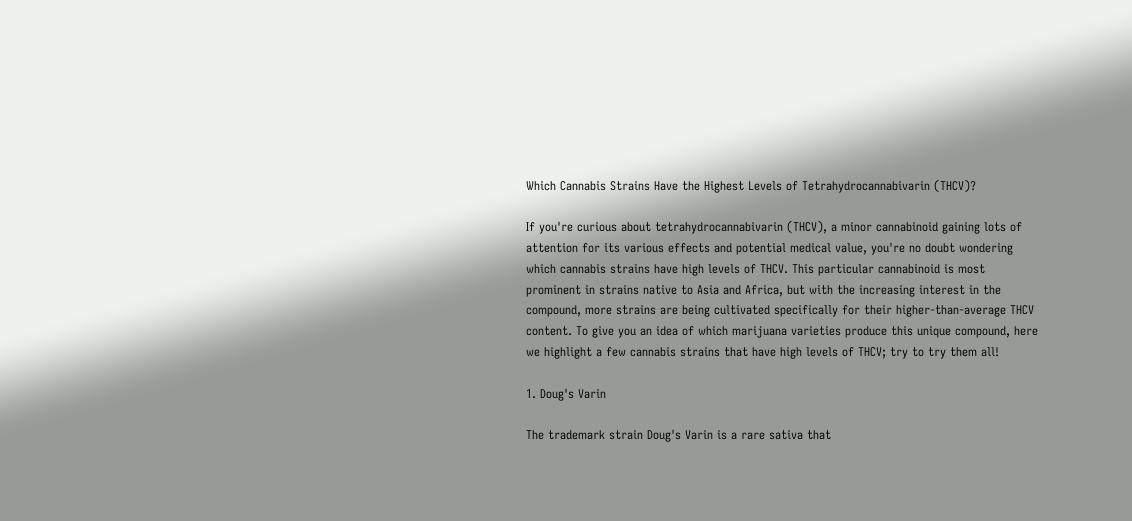Which Cannabis Strains Have the Highest Levels of Tetrahydrocannabivarin (THCV)?

If you're curious about tetrahydrocannabivarin (THCV), a minor cannabinoid gaining lots of attention for its various effects and potential medical value, you're no doubt wondering which cannabis strains have high levels of THCV. This particular cannabinoid is most prominent in strains native to Asia and Africa, but with the increasing interest in the compound, more strains are being cultivated specifically for their higher-than-average THCV content. To give you an idea of which marijuana varieties produce this unique compound, here we highlight a few cannabis strains that have high levels of THCV; try to try them all!

1. Doug's Varin

The trademark strain Doug's Varin is a rare sativa that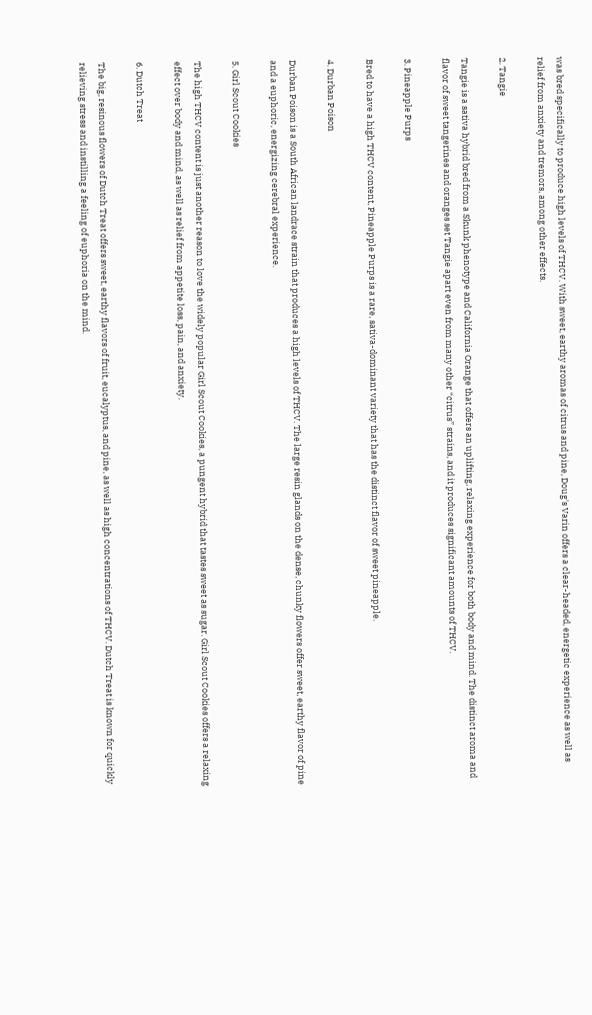was bred specifically to produce high levels of THCV. With sweet, earthy aromas of citrus and pine, Doug's Varin offers a clear-headed, energetic experience as well as relief from anxiety and tremors, among other effects.

2. Tangie

Tangie is a sativa hybrid bred from a Skunk phenotype and California Orange that offers an uplifting, relaxing experience for both body and mind. The distinct aroma and flavor of sweet tangerines and oranges set Tangie apart even from many other “citrus” strains, and it produces significant amounts of THCV.

3. Pineapple Purps

Bred to have a high THCV content, Pineapple Purps is a rare, sativa-dominant variety that has the distinct flavor of sweet pineapple.

4. Durban Poison

Durban Poison is a South African landrace strain that produces a high levels of THCV. The large resin glands on the dense, chunky flowers offer sweet, earthy flavor of pine and a euphoric, energizing cerebral experience.

5. Girl Scout Cookies

The high THCV content is just another reason to love the widely popular Girl Scout Cookies, a pungent hybrid that tastes sweet as sugar. Girl Scout Cookies offers a relaxing effect over body and mind, as well as relief from appetite loss, pain, and anxiety.

6. Dutch Treat

The big, resinous flowers of Dutch Treat offers sweet, earthy flavors of fruit, eucalyptus, and pine, as well as high concentrations of THCV. Dutch Treat is known for quickly relieving stress and instilling a feeling of euphoria on the mind.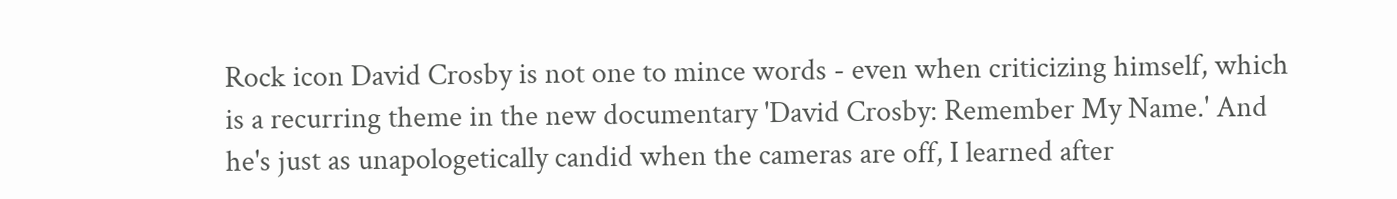Rock icon David Crosby is not one to mince words - even when criticizing himself, which is a recurring theme in the new documentary 'David Crosby: Remember My Name.' And he's just as unapologetically candid when the cameras are off, I learned after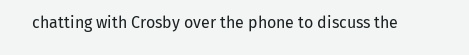chatting with Crosby over the phone to discuss the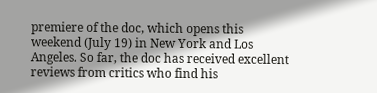premiere of the doc, which opens this weekend (July 19) in New York and Los Angeles. So far, the doc has received excellent reviews from critics who find his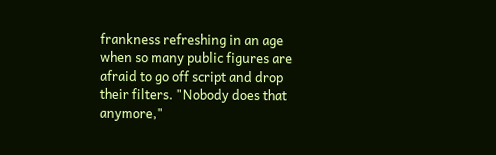frankness refreshing in an age when so many public figures are afraid to go off script and drop their filters. "Nobody does that anymore,"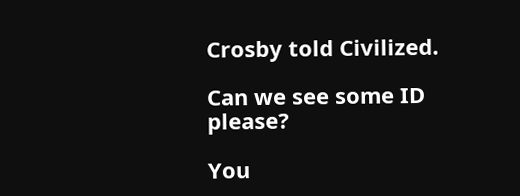Crosby told Civilized.

Can we see some ID please?

You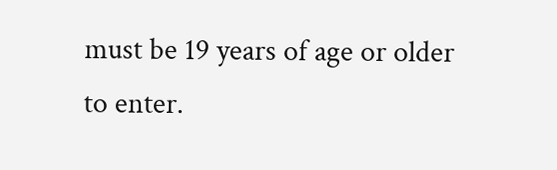must be 19 years of age or older to enter.